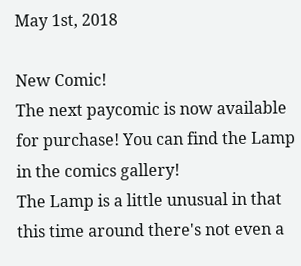May 1st, 2018

New Comic!
The next paycomic is now available for purchase! You can find the Lamp in the comics gallery!
The Lamp is a little unusual in that this time around there's not even a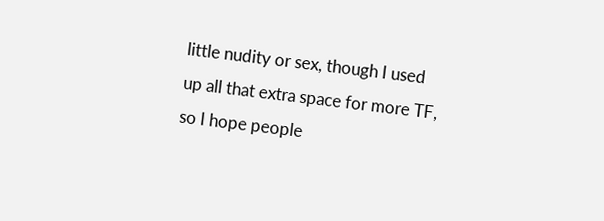little nudity or sex, though I used up all that extra space for more TF, so I hope people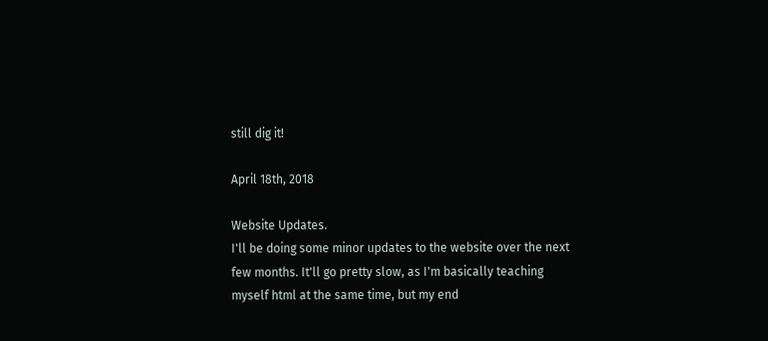still dig it!

April 18th, 2018

Website Updates.
I'll be doing some minor updates to the website over the next few months. It'll go pretty slow, as I'm basically teaching myself html at the same time, but my end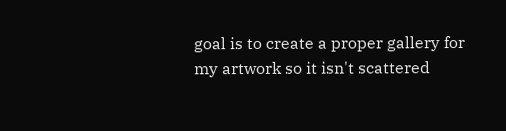goal is to create a proper gallery for my artwork so it isn't scattered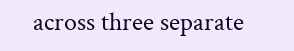across three separate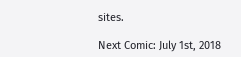sites.

Next Comic: July 1st, 2018